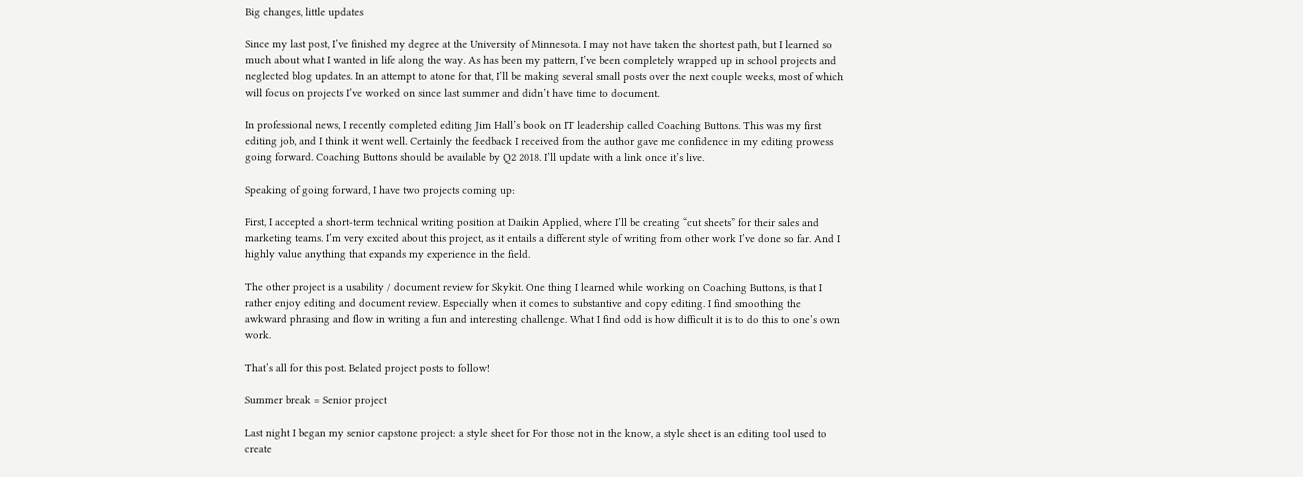Big changes, little updates

Since my last post, I’ve finished my degree at the University of Minnesota. I may not have taken the shortest path, but I learned so much about what I wanted in life along the way. As has been my pattern, I’ve been completely wrapped up in school projects and neglected blog updates. In an attempt to atone for that, I’ll be making several small posts over the next couple weeks, most of which will focus on projects I’ve worked on since last summer and didn’t have time to document.

In professional news, I recently completed editing Jim Hall’s book on IT leadership called Coaching Buttons. This was my first editing job, and I think it went well. Certainly the feedback I received from the author gave me confidence in my editing prowess going forward. Coaching Buttons should be available by Q2 2018. I’ll update with a link once it’s live.

Speaking of going forward, I have two projects coming up:

First, I accepted a short-term technical writing position at Daikin Applied, where I’ll be creating “cut sheets” for their sales and marketing teams. I’m very excited about this project, as it entails a different style of writing from other work I’ve done so far. And I highly value anything that expands my experience in the field.

The other project is a usability / document review for Skykit. One thing I learned while working on Coaching Buttons, is that I rather enjoy editing and document review. Especially when it comes to substantive and copy editing. I find smoothing the awkward phrasing and flow in writing a fun and interesting challenge. What I find odd is how difficult it is to do this to one’s own work.

That’s all for this post. Belated project posts to follow!

Summer break = Senior project

Last night I began my senior capstone project: a style sheet for For those not in the know, a style sheet is an editing tool used to create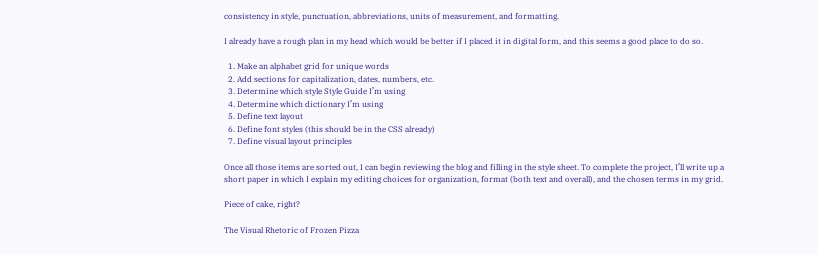consistency in style, punctuation, abbreviations, units of measurement, and formatting.

I already have a rough plan in my head which would be better if I placed it in digital form, and this seems a good place to do so.

  1. Make an alphabet grid for unique words
  2. Add sections for capitalization, dates, numbers, etc.
  3. Determine which style Style Guide I’m using
  4. Determine which dictionary I’m using
  5. Define text layout
  6. Define font styles (this should be in the CSS already)
  7. Define visual layout principles

Once all those items are sorted out, I can begin reviewing the blog and filling in the style sheet. To complete the project, I’ll write up a short paper in which I explain my editing choices for organization, format (both text and overall), and the chosen terms in my grid.

Piece of cake, right?

The Visual Rhetoric of Frozen Pizza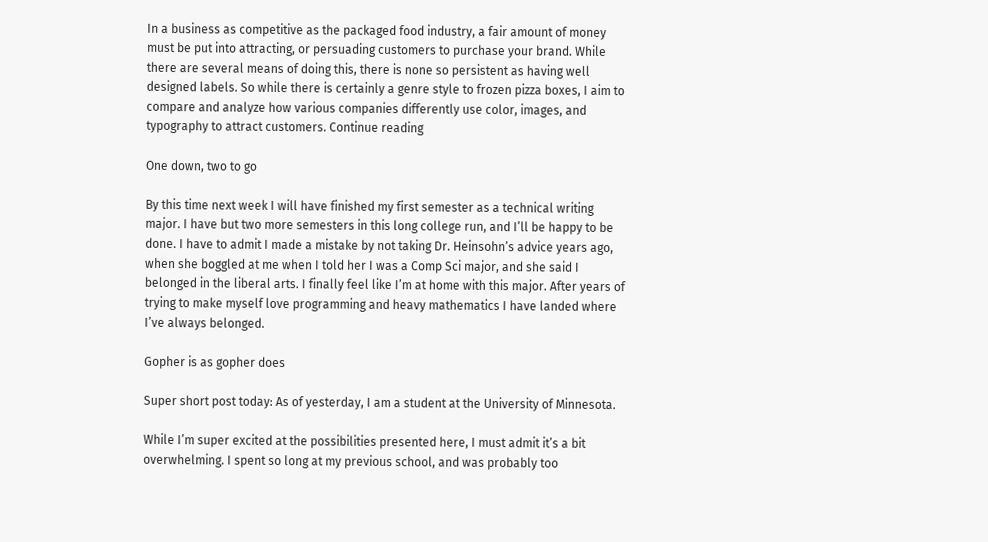In a business as competitive as the packaged food industry, a fair amount of money must be put into attracting, or persuading customers to purchase your brand. While there are several means of doing this, there is none so persistent as having well designed labels. So while there is certainly a genre style to frozen pizza boxes, I aim to compare and analyze how various companies differently use color, images, and typography to attract customers. Continue reading

One down, two to go

By this time next week I will have finished my first semester as a technical writing major. I have but two more semesters in this long college run, and I’ll be happy to be done. I have to admit I made a mistake by not taking Dr. Heinsohn’s advice years ago, when she boggled at me when I told her I was a Comp Sci major, and she said I belonged in the liberal arts. I finally feel like I’m at home with this major. After years of trying to make myself love programming and heavy mathematics I have landed where I’ve always belonged.

Gopher is as gopher does

Super short post today: As of yesterday, I am a student at the University of Minnesota.

While I’m super excited at the possibilities presented here, I must admit it’s a bit overwhelming. I spent so long at my previous school, and was probably too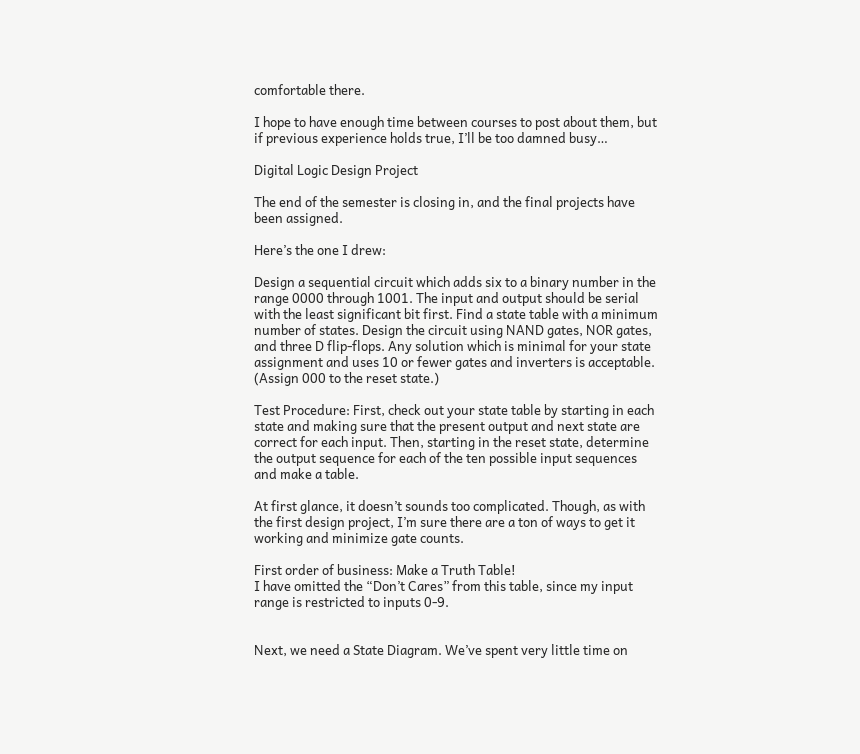comfortable there.

I hope to have enough time between courses to post about them, but if previous experience holds true, I’ll be too damned busy…

Digital Logic Design Project

The end of the semester is closing in, and the final projects have been assigned.

Here’s the one I drew:

Design a sequential circuit which adds six to a binary number in the range 0000 through 1001. The input and output should be serial with the least significant bit first. Find a state table with a minimum number of states. Design the circuit using NAND gates, NOR gates, and three D flip-flops. Any solution which is minimal for your state assignment and uses 10 or fewer gates and inverters is acceptable. (Assign 000 to the reset state.)

Test Procedure: First, check out your state table by starting in each state and making sure that the present output and next state are correct for each input. Then, starting in the reset state, determine the output sequence for each of the ten possible input sequences and make a table.

At first glance, it doesn’t sounds too complicated. Though, as with the first design project, I’m sure there are a ton of ways to get it working and minimize gate counts.

First order of business: Make a Truth Table!
I have omitted the “Don’t Cares” from this table, since my input range is restricted to inputs 0-9.


Next, we need a State Diagram. We’ve spent very little time on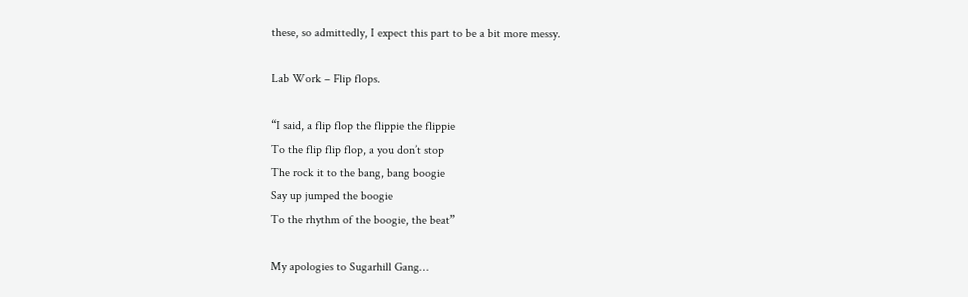these, so admittedly, I expect this part to be a bit more messy.

Lab Work – Flip flops.

“I said, a flip flop the flippie the flippie
To the flip flip flop, a you don’t stop
The rock it to the bang, bang boogie
Say up jumped the boogie
To the rhythm of the boogie, the beat”

My apologies to Sugarhill Gang…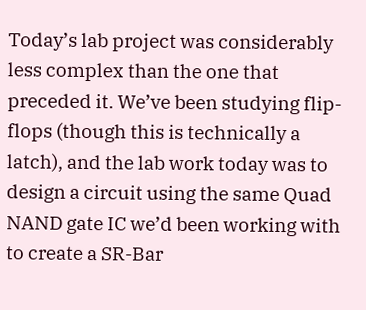Today’s lab project was considerably less complex than the one that preceded it. We’ve been studying flip-flops (though this is technically a latch), and the lab work today was to design a circuit using the same Quad NAND gate IC we’d been working with to create a SR-Bar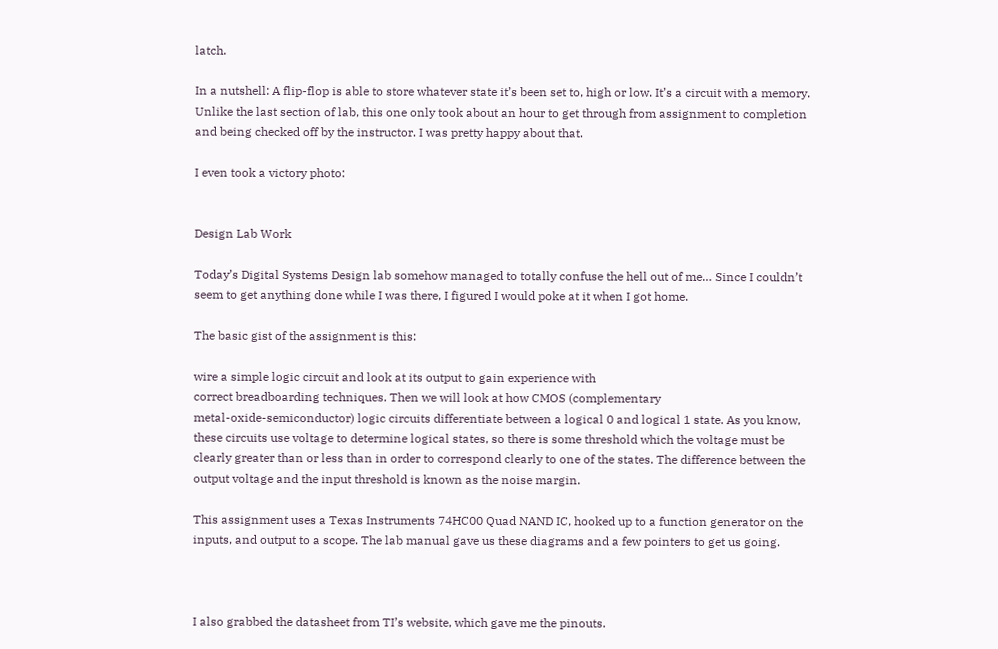latch.

In a nutshell: A flip-flop is able to store whatever state it’s been set to, high or low. It’s a circuit with a memory. Unlike the last section of lab, this one only took about an hour to get through from assignment to completion and being checked off by the instructor. I was pretty happy about that.

I even took a victory photo:


Design Lab Work

Today’s Digital Systems Design lab somehow managed to totally confuse the hell out of me… Since I couldn’t seem to get anything done while I was there, I figured I would poke at it when I got home.

The basic gist of the assignment is this:

wire a simple logic circuit and look at its output to gain experience with
correct breadboarding techniques. Then we will look at how CMOS (complementary
metal-oxide-semiconductor) logic circuits differentiate between a logical 0 and logical 1 state. As you know, these circuits use voltage to determine logical states, so there is some threshold which the voltage must be clearly greater than or less than in order to correspond clearly to one of the states. The difference between the output voltage and the input threshold is known as the noise margin.

This assignment uses a Texas Instruments 74HC00 Quad NAND IC, hooked up to a function generator on the inputs, and output to a scope. The lab manual gave us these diagrams and a few pointers to get us going.



I also grabbed the datasheet from TI’s website, which gave me the pinouts.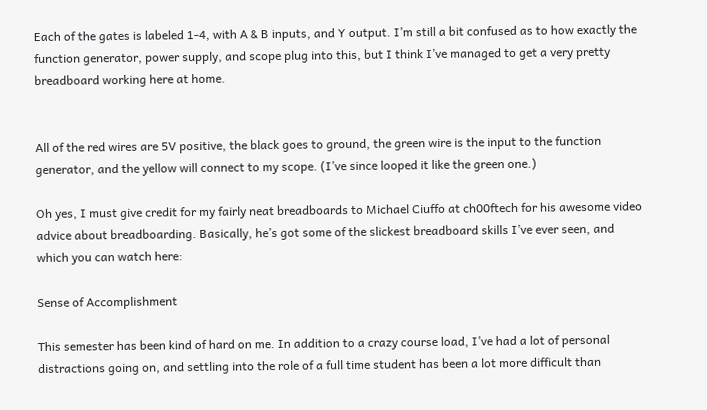Each of the gates is labeled 1-4, with A & B inputs, and Y output. I’m still a bit confused as to how exactly the function generator, power supply, and scope plug into this, but I think I’ve managed to get a very pretty breadboard working here at home.


All of the red wires are 5V positive, the black goes to ground, the green wire is the input to the function generator, and the yellow will connect to my scope. (I’ve since looped it like the green one.)

Oh yes, I must give credit for my fairly neat breadboards to Michael Ciuffo at ch00ftech for his awesome video advice about breadboarding. Basically, he’s got some of the slickest breadboard skills I’ve ever seen, and which you can watch here:

Sense of Accomplishment

This semester has been kind of hard on me. In addition to a crazy course load, I’ve had a lot of personal distractions going on, and settling into the role of a full time student has been a lot more difficult than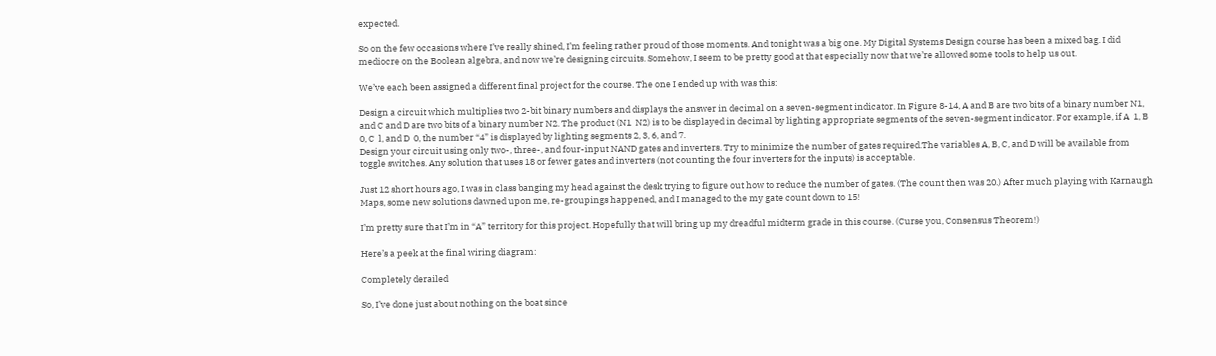expected.

So on the few occasions where I’ve really shined, I’m feeling rather proud of those moments. And tonight was a big one. My Digital Systems Design course has been a mixed bag. I did mediocre on the Boolean algebra, and now we’re designing circuits. Somehow, I seem to be pretty good at that especially now that we’re allowed some tools to help us out.

We’ve each been assigned a different final project for the course. The one I ended up with was this:

Design a circuit which multiplies two 2-bit binary numbers and displays the answer in decimal on a seven-segment indicator. In Figure 8-14, A and B are two bits of a binary number N1, and C and D are two bits of a binary number N2. The product (N1  N2) is to be displayed in decimal by lighting appropriate segments of the seven-segment indicator. For example, if A  1, B  0, C  l, and D  0, the number “4” is displayed by lighting segments 2, 3, 6, and 7.
Design your circuit using only two-, three-, and four-input NAND gates and inverters. Try to minimize the number of gates required.The variables A, B, C, and D will be available from toggle switches. Any solution that uses 18 or fewer gates and inverters (not counting the four inverters for the inputs) is acceptable.

Just 12 short hours ago, I was in class banging my head against the desk trying to figure out how to reduce the number of gates. (The count then was 20.) After much playing with Karnaugh Maps, some new solutions dawned upon me, re-groupings happened, and I managed to the my gate count down to 15!

I’m pretty sure that I’m in “A” territory for this project. Hopefully that will bring up my dreadful midterm grade in this course. (Curse you, Consensus Theorem!)

Here’s a peek at the final wiring diagram:

Completely derailed

So, I’ve done just about nothing on the boat since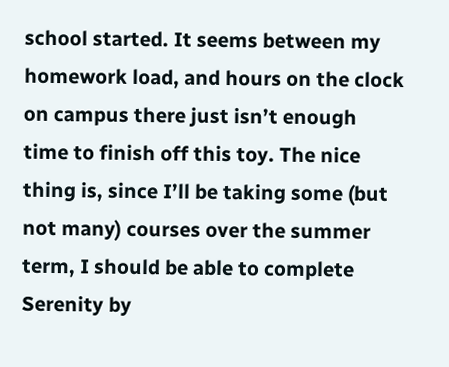school started. It seems between my homework load, and hours on the clock on campus there just isn’t enough time to finish off this toy. The nice thing is, since I’ll be taking some (but not many) courses over the summer term, I should be able to complete Serenity by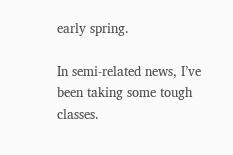early spring.

In semi-related news, I’ve been taking some tough classes.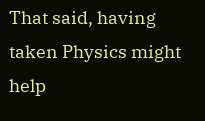That said, having taken Physics might help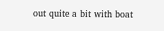out quite a bit with boat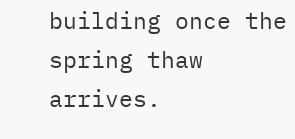building once the spring thaw arrives.